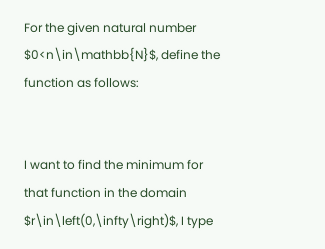For the given natural number $0<n\in\mathbb{N}$, define the function as follows:


I want to find the minimum for that function in the domain $r\in\left(0,\infty\right)$, I type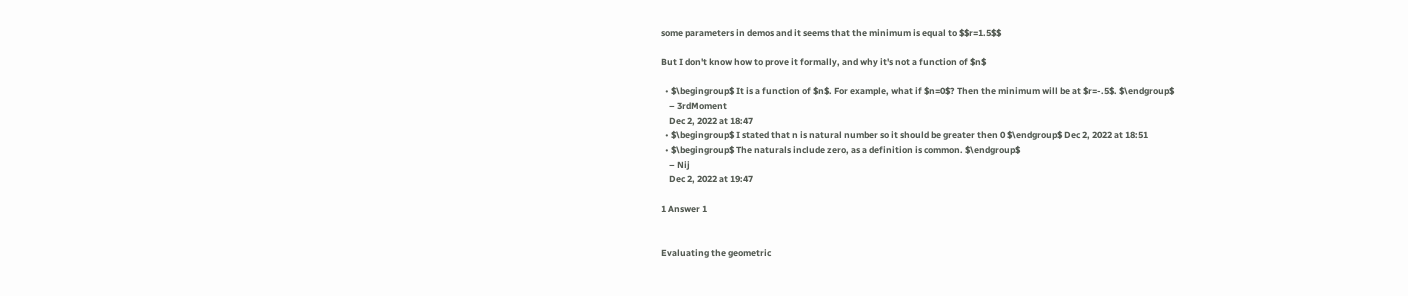some parameters in demos and it seems that the minimum is equal to $$r=1.5$$

But I don't know how to prove it formally, and why it's not a function of $n$

  • $\begingroup$ It is a function of $n$. For example, what if $n=0$? Then the minimum will be at $r=-.5$. $\endgroup$
    – 3rdMoment
    Dec 2, 2022 at 18:47
  • $\begingroup$ I stated that n is natural number so it should be greater then 0 $\endgroup$ Dec 2, 2022 at 18:51
  • $\begingroup$ The naturals include zero, as a definition is common. $\endgroup$
    – Nij
    Dec 2, 2022 at 19:47

1 Answer 1


Evaluating the geometric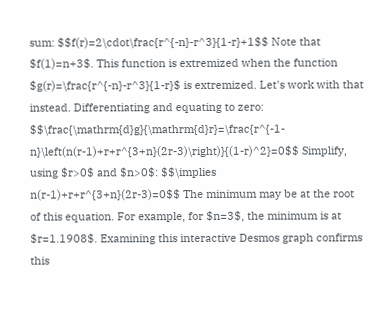sum: $$f(r)=2\cdot\frac{r^{-n}-r^3}{1-r}+1$$ Note that $f(1)=n+3$. This function is extremized when the function $g(r)=\frac{r^{-n}-r^3}{1-r}$ is extremized. Let's work with that instead. Differentiating and equating to zero: $$\frac{\mathrm{d}g}{\mathrm{d}r}=\frac{r^{-1-n}\left(n(r-1)+r+r^{3+n}(2r-3)\right)}{(1-r)^2}=0$$ Simplify, using $r>0$ and $n>0$: $$\implies n(r-1)+r+r^{3+n}(2r-3)=0$$ The minimum may be at the root of this equation. For example, for $n=3$, the minimum is at $r=1.1908$. Examining this interactive Desmos graph confirms this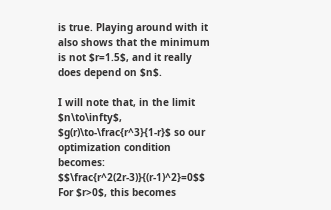is true. Playing around with it also shows that the minimum is not $r=1.5$, and it really does depend on $n$.

I will note that, in the limit $n\to\infty$, $g(r)\to-\frac{r^3}{1-r}$ so our optimization condition becomes: $$\frac{r^2(2r-3)}{(r-1)^2}=0$$ For $r>0$, this becomes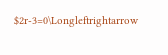$2r-3=0\Longleftrightarrow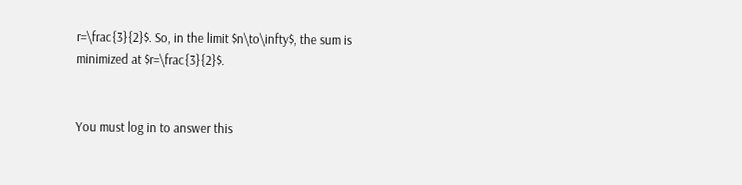r=\frac{3}{2}$. So, in the limit $n\to\infty$, the sum is minimized at $r=\frac{3}{2}$.


You must log in to answer this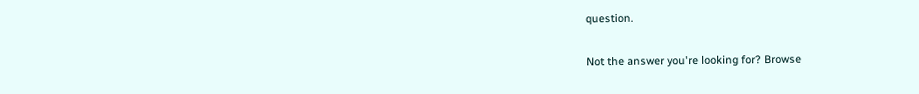question.

Not the answer you're looking for? Browse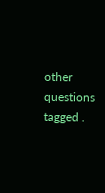other questions tagged .